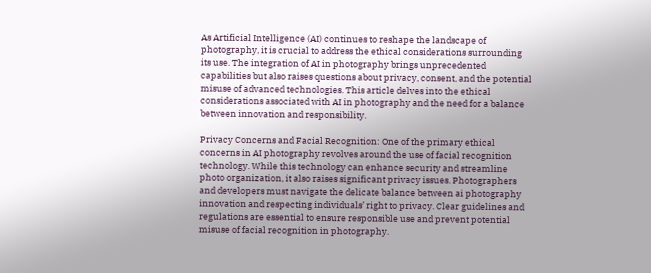As Artificial Intelligence (AI) continues to reshape the landscape of photography, it is crucial to address the ethical considerations surrounding its use. The integration of AI in photography brings unprecedented capabilities but also raises questions about privacy, consent, and the potential misuse of advanced technologies. This article delves into the ethical considerations associated with AI in photography and the need for a balance between innovation and responsibility.

Privacy Concerns and Facial Recognition: One of the primary ethical concerns in AI photography revolves around the use of facial recognition technology. While this technology can enhance security and streamline photo organization, it also raises significant privacy issues. Photographers and developers must navigate the delicate balance between ai photography innovation and respecting individuals’ right to privacy. Clear guidelines and regulations are essential to ensure responsible use and prevent potential misuse of facial recognition in photography.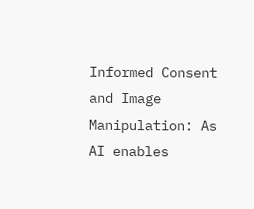Informed Consent and Image Manipulation: As AI enables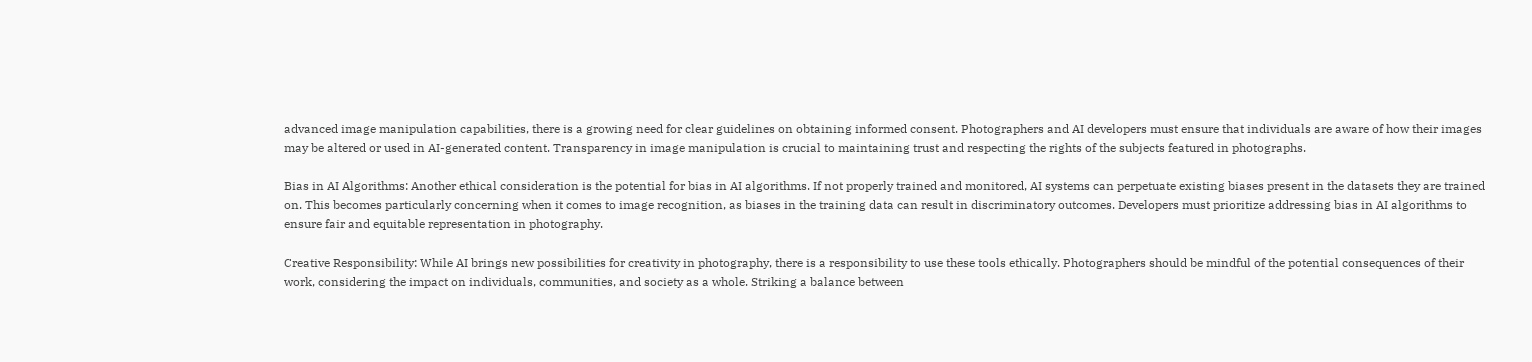advanced image manipulation capabilities, there is a growing need for clear guidelines on obtaining informed consent. Photographers and AI developers must ensure that individuals are aware of how their images may be altered or used in AI-generated content. Transparency in image manipulation is crucial to maintaining trust and respecting the rights of the subjects featured in photographs.

Bias in AI Algorithms: Another ethical consideration is the potential for bias in AI algorithms. If not properly trained and monitored, AI systems can perpetuate existing biases present in the datasets they are trained on. This becomes particularly concerning when it comes to image recognition, as biases in the training data can result in discriminatory outcomes. Developers must prioritize addressing bias in AI algorithms to ensure fair and equitable representation in photography.

Creative Responsibility: While AI brings new possibilities for creativity in photography, there is a responsibility to use these tools ethically. Photographers should be mindful of the potential consequences of their work, considering the impact on individuals, communities, and society as a whole. Striking a balance between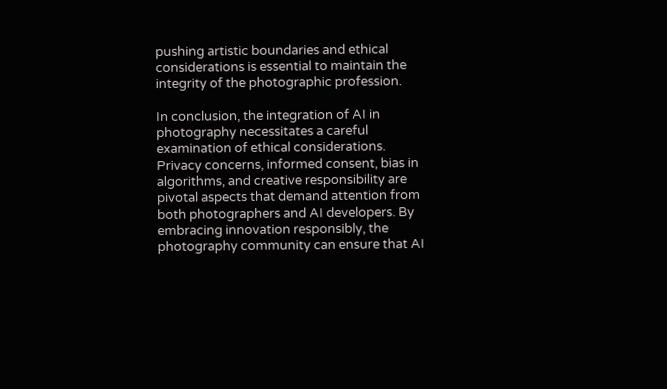pushing artistic boundaries and ethical considerations is essential to maintain the integrity of the photographic profession.

In conclusion, the integration of AI in photography necessitates a careful examination of ethical considerations. Privacy concerns, informed consent, bias in algorithms, and creative responsibility are pivotal aspects that demand attention from both photographers and AI developers. By embracing innovation responsibly, the photography community can ensure that AI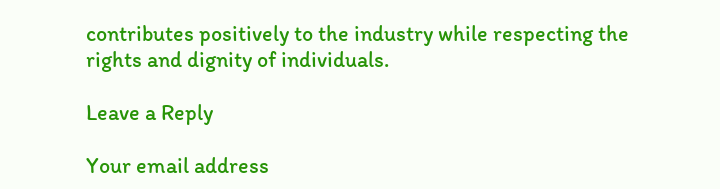contributes positively to the industry while respecting the rights and dignity of individuals.

Leave a Reply

Your email address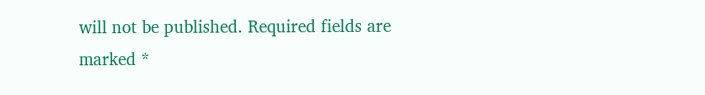will not be published. Required fields are marked *